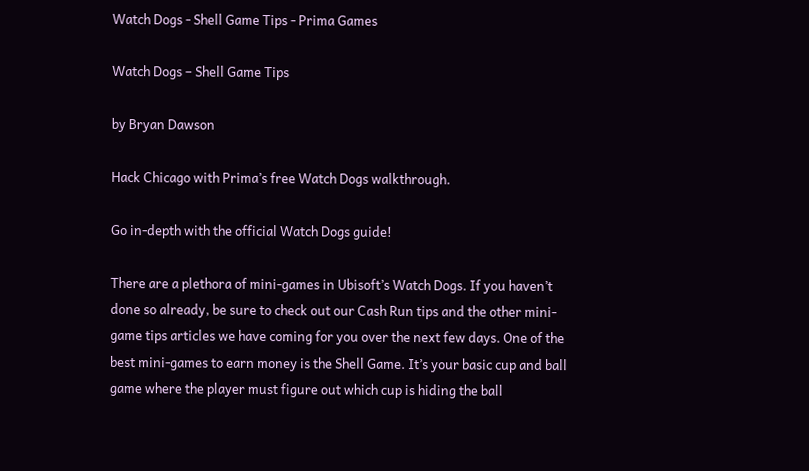Watch Dogs - Shell Game Tips - Prima Games

Watch Dogs – Shell Game Tips

by Bryan Dawson

Hack Chicago with Prima’s free Watch Dogs walkthrough.

Go in-depth with the official Watch Dogs guide!

There are a plethora of mini-games in Ubisoft’s Watch Dogs. If you haven’t done so already, be sure to check out our Cash Run tips and the other mini-game tips articles we have coming for you over the next few days. One of the best mini-games to earn money is the Shell Game. It’s your basic cup and ball game where the player must figure out which cup is hiding the ball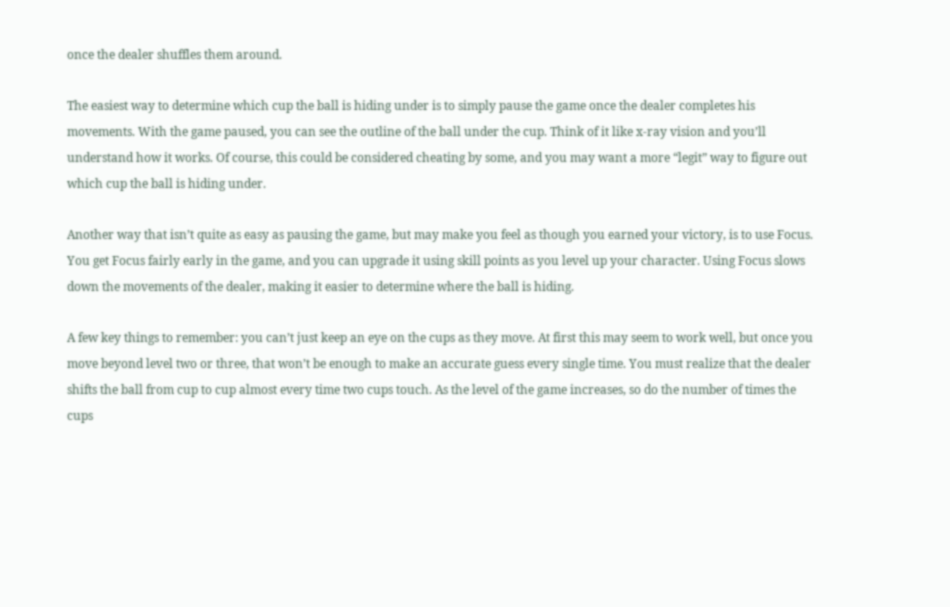once the dealer shuffles them around.

The easiest way to determine which cup the ball is hiding under is to simply pause the game once the dealer completes his movements. With the game paused, you can see the outline of the ball under the cup. Think of it like x-ray vision and you’ll understand how it works. Of course, this could be considered cheating by some, and you may want a more “legit” way to figure out which cup the ball is hiding under.

Another way that isn’t quite as easy as pausing the game, but may make you feel as though you earned your victory, is to use Focus. You get Focus fairly early in the game, and you can upgrade it using skill points as you level up your character. Using Focus slows down the movements of the dealer, making it easier to determine where the ball is hiding.

A few key things to remember: you can’t just keep an eye on the cups as they move. At first this may seem to work well, but once you move beyond level two or three, that won’t be enough to make an accurate guess every single time. You must realize that the dealer shifts the ball from cup to cup almost every time two cups touch. As the level of the game increases, so do the number of times the cups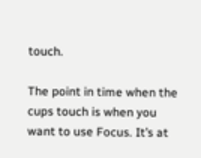touch.

The point in time when the cups touch is when you want to use Focus. It’s at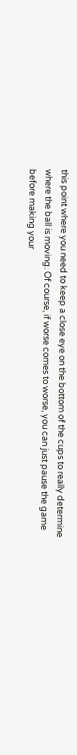this point where you need to keep a close eye on the bottom of the cups to really determine where the ball is moving. Of course, if worse comes to worse, you can just pause the game before making your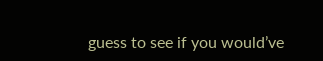guess to see if you would’ve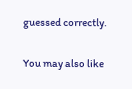guessed correctly.

You may also like